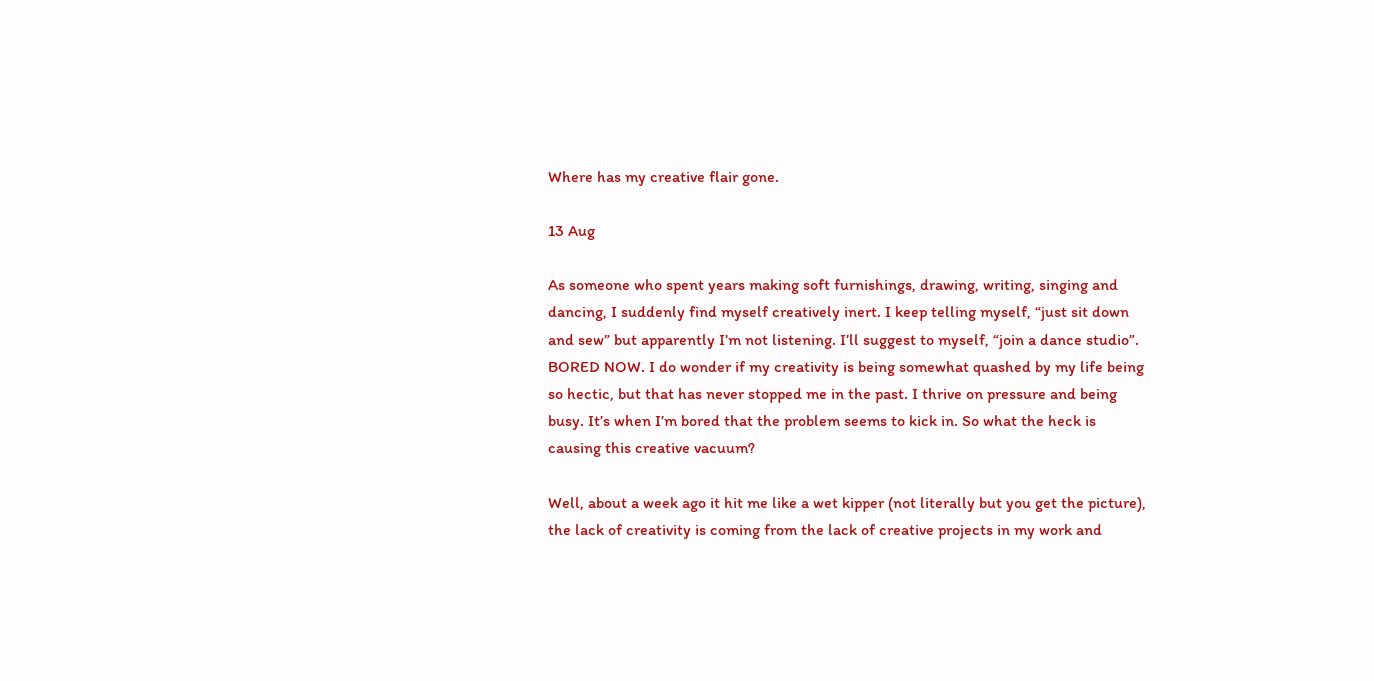Where has my creative flair gone.

13 Aug

As someone who spent years making soft furnishings, drawing, writing, singing and dancing, I suddenly find myself creatively inert. I keep telling myself, “just sit down and sew” but apparently I’m not listening. I’ll suggest to myself, “join a dance studio”. BORED NOW. I do wonder if my creativity is being somewhat quashed by my life being so hectic, but that has never stopped me in the past. I thrive on pressure and being busy. It’s when I’m bored that the problem seems to kick in. So what the heck is causing this creative vacuum?

Well, about a week ago it hit me like a wet kipper (not literally but you get the picture), the lack of creativity is coming from the lack of creative projects in my work and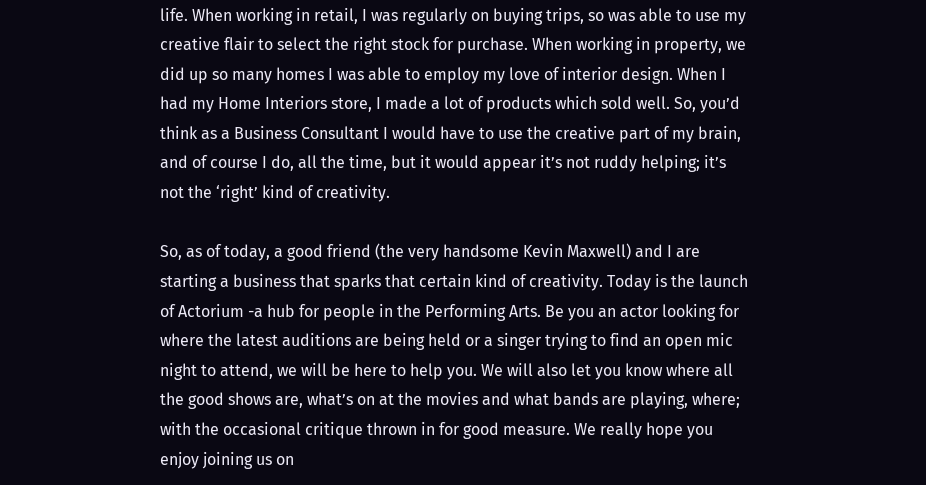life. When working in retail, I was regularly on buying trips, so was able to use my creative flair to select the right stock for purchase. When working in property, we did up so many homes I was able to employ my love of interior design. When I had my Home Interiors store, I made a lot of products which sold well. So, you’d think as a Business Consultant I would have to use the creative part of my brain, and of course I do, all the time, but it would appear it’s not ruddy helping; it’s not the ‘right’ kind of creativity.

So, as of today, a good friend (the very handsome Kevin Maxwell) and I are starting a business that sparks that certain kind of creativity. Today is the launch of Actorium -a hub for people in the Performing Arts. Be you an actor looking for where the latest auditions are being held or a singer trying to find an open mic night to attend, we will be here to help you. We will also let you know where all the good shows are, what’s on at the movies and what bands are playing, where; with the occasional critique thrown in for good measure. We really hope you enjoy joining us on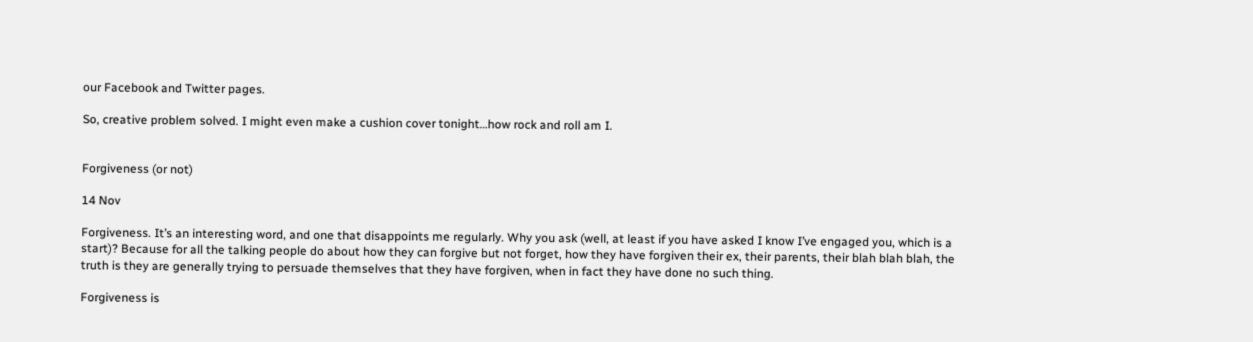our Facebook and Twitter pages.

So, creative problem solved. I might even make a cushion cover tonight…how rock and roll am I.


Forgiveness (or not)

14 Nov

Forgiveness. It’s an interesting word, and one that disappoints me regularly. Why you ask (well, at least if you have asked I know I’ve engaged you, which is a start)? Because for all the talking people do about how they can forgive but not forget, how they have forgiven their ex, their parents, their blah blah blah, the truth is they are generally trying to persuade themselves that they have forgiven, when in fact they have done no such thing.

Forgiveness is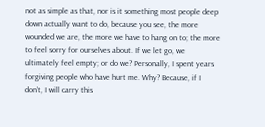not as simple as that, nor is it something most people deep down actually want to do, because you see, the more wounded we are, the more we have to hang on to; the more to feel sorry for ourselves about. If we let go, we ultimately feel empty; or do we? Personally, I spent years forgiving people who have hurt me. Why? Because, if I don’t, I will carry this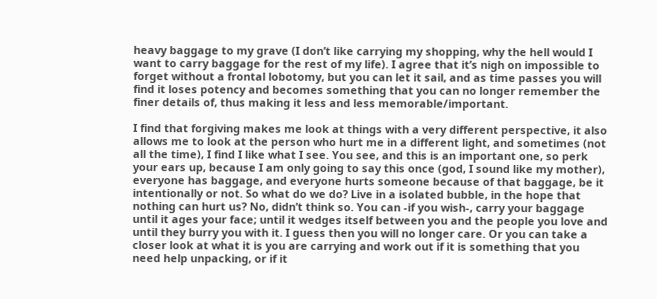heavy baggage to my grave (I don’t like carrying my shopping, why the hell would I want to carry baggage for the rest of my life). I agree that it’s nigh on impossible to forget without a frontal lobotomy, but you can let it sail, and as time passes you will find it loses potency and becomes something that you can no longer remember the finer details of, thus making it less and less memorable/important.

I find that forgiving makes me look at things with a very different perspective, it also allows me to look at the person who hurt me in a different light, and sometimes (not all the time), I find I like what I see. You see, and this is an important one, so perk your ears up, because I am only going to say this once (god, I sound like my mother), everyone has baggage, and everyone hurts someone because of that baggage, be it intentionally or not. So what do we do? Live in a isolated bubble, in the hope that nothing can hurt us? No, didn’t think so. You can -if you wish-, carry your baggage until it ages your face; until it wedges itself between you and the people you love and until they burry you with it. I guess then you will no longer care. Or you can take a closer look at what it is you are carrying and work out if it is something that you need help unpacking, or if it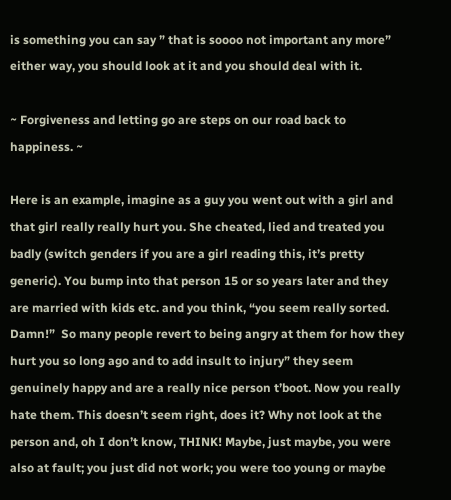is something you can say ” that is soooo not important any more” either way, you should look at it and you should deal with it.

~ Forgiveness and letting go are steps on our road back to happiness. ~

Here is an example, imagine as a guy you went out with a girl and that girl really really hurt you. She cheated, lied and treated you badly (switch genders if you are a girl reading this, it’s pretty generic). You bump into that person 15 or so years later and they are married with kids etc. and you think, “you seem really sorted. Damn!”  So many people revert to being angry at them for how they hurt you so long ago and to add insult to injury” they seem genuinely happy and are a really nice person t’boot. Now you really hate them. This doesn’t seem right, does it? Why not look at the person and, oh I don’t know, THINK! Maybe, just maybe, you were also at fault; you just did not work; you were too young or maybe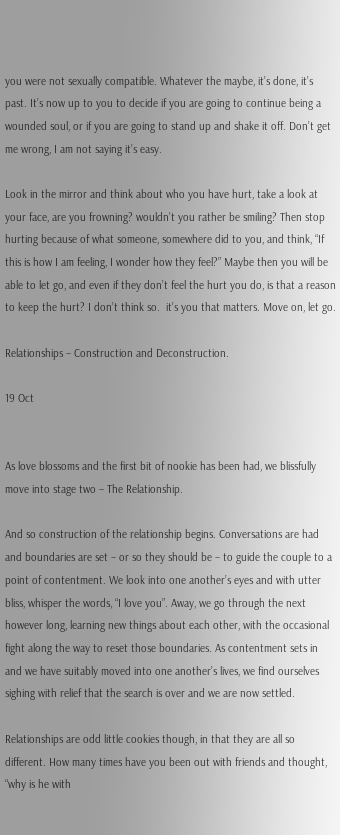you were not sexually compatible. Whatever the maybe, it’s done, it’s past. It’s now up to you to decide if you are going to continue being a wounded soul, or if you are going to stand up and shake it off. Don’t get me wrong, I am not saying it’s easy.

Look in the mirror and think about who you have hurt, take a look at your face, are you frowning? wouldn’t you rather be smiling? Then stop hurting because of what someone, somewhere did to you, and think, “If this is how I am feeling, I wonder how they feel?” Maybe then you will be able to let go, and even if they don’t feel the hurt you do, is that a reason to keep the hurt? I don’t think so.  it’s you that matters. Move on, let go.

Relationships – Construction and Deconstruction.

19 Oct


As love blossoms and the first bit of nookie has been had, we blissfully move into stage two – The Relationship.

And so construction of the relationship begins. Conversations are had and boundaries are set – or so they should be – to guide the couple to a point of contentment. We look into one another’s eyes and with utter bliss, whisper the words, “I love you”. Away, we go through the next however long, learning new things about each other, with the occasional fight along the way to reset those boundaries. As contentment sets in and we have suitably moved into one another’s lives, we find ourselves sighing with relief that the search is over and we are now settled.

Relationships are odd little cookies though, in that they are all so different. How many times have you been out with friends and thought, “why is he with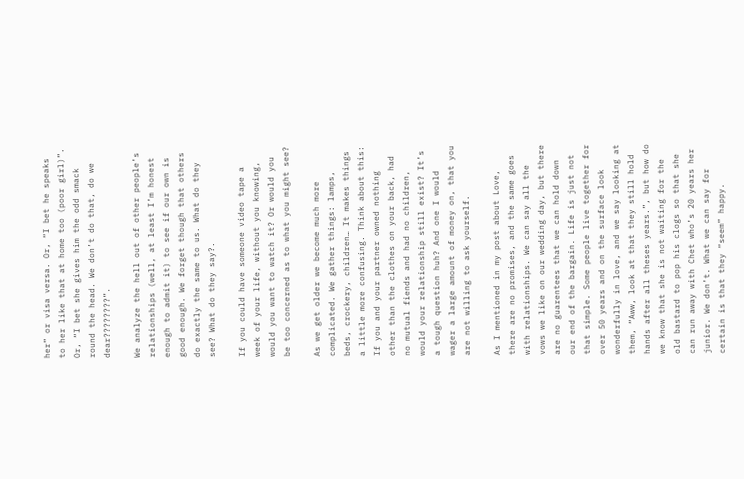her” or visa versa. Or, “I bet he speaks to her like that at home too (poor girl)”. Or, “I bet she gives him the odd smack round the head. We don’t do that, do we dear????????”.

We analyze the hell out of other people’s relationships (well, at least I’m honest enough to admit it) to see if our own is good enough. We forget though that others do exactly the same to us. What do they see? What do they say?.

If you could have someone video tape a week of your life, without you knowing, would you want to watch it? Or would you be too concerned as to what you might see?

As we get older we become much more complicated. We gather things: lamps, beds, crockery, children… It makes things a little more confusing. Think about this: If you and your partner owned nothing other than the clothes on your back, had no mutual fiends and had no children, would your relationship still exist? It’s a tough question huh? And one I would wager a large amount of money on, that you are not willing to ask yourself.

As I mentioned in my post about Love, there are no promises, and the same goes with relationships. We can say all the vows we like on our wedding day, but there are no guarentees that we can hold down our end of the bargain. Life is just not that simple. Some people live together for over 50 years and on the surface look wonderfully in love, and we say looking at them, “Aww, look at that they still hold hands after all theses years.”, but how do we know that she is not waiting for the old bastard to pop his clogs so that she can run away with Chet who’s 20 years her junior. We don’t. What we can say for certain is that they “seem” happy.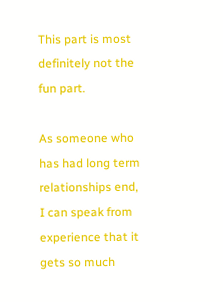This part is most definitely not the fun part.

As someone who has had long term relationships end, I can speak from experience that it gets so much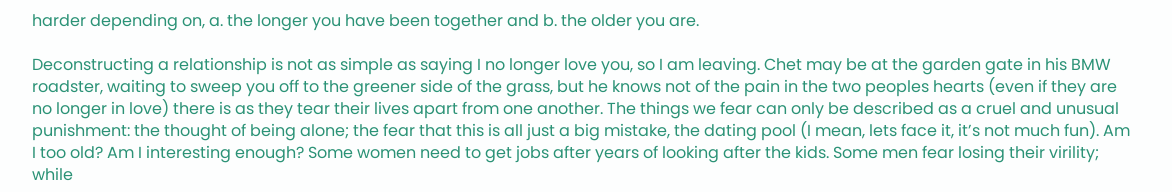harder depending on, a. the longer you have been together and b. the older you are.

Deconstructing a relationship is not as simple as saying I no longer love you, so I am leaving. Chet may be at the garden gate in his BMW roadster, waiting to sweep you off to the greener side of the grass, but he knows not of the pain in the two peoples hearts (even if they are no longer in love) there is as they tear their lives apart from one another. The things we fear can only be described as a cruel and unusual punishment: the thought of being alone; the fear that this is all just a big mistake, the dating pool (I mean, lets face it, it’s not much fun). Am I too old? Am I interesting enough? Some women need to get jobs after years of looking after the kids. Some men fear losing their virility; while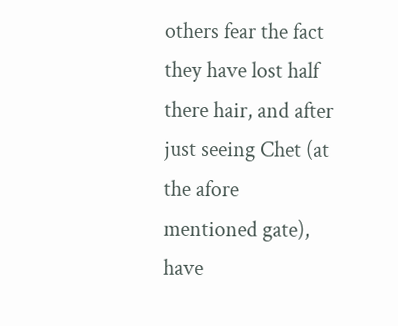others fear the fact they have lost half there hair, and after just seeing Chet (at the afore mentioned gate), have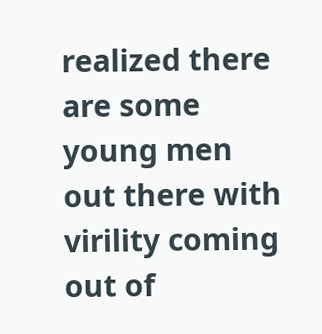realized there are some young men out there with virility coming out of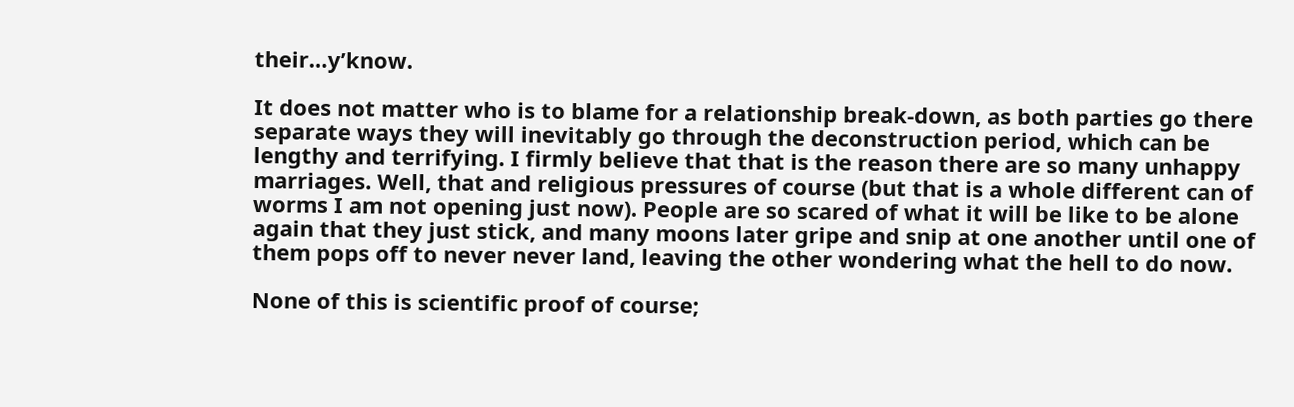their…y’know.

It does not matter who is to blame for a relationship break-down, as both parties go there separate ways they will inevitably go through the deconstruction period, which can be lengthy and terrifying. I firmly believe that that is the reason there are so many unhappy marriages. Well, that and religious pressures of course (but that is a whole different can of worms I am not opening just now). People are so scared of what it will be like to be alone again that they just stick, and many moons later gripe and snip at one another until one of them pops off to never never land, leaving the other wondering what the hell to do now.

None of this is scientific proof of course;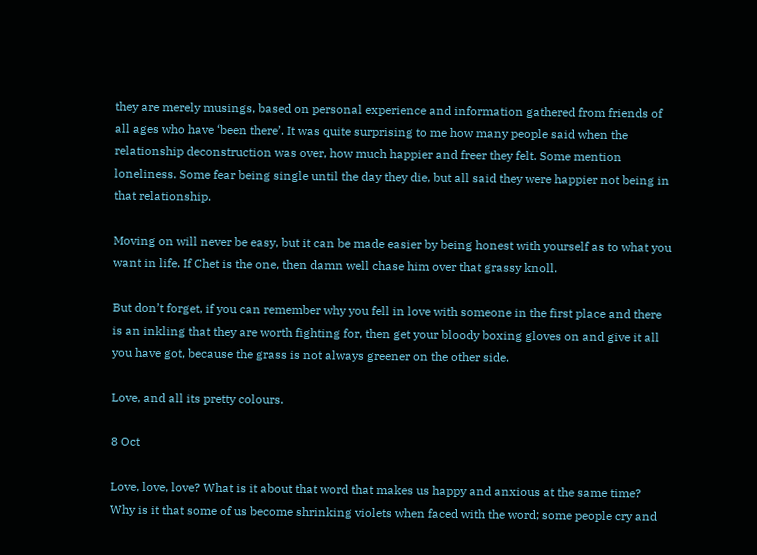they are merely musings, based on personal experience and information gathered from friends of all ages who have ‘been there’. It was quite surprising to me how many people said when the relationship deconstruction was over, how much happier and freer they felt. Some mention loneliness. Some fear being single until the day they die, but all said they were happier not being in that relationship.

Moving on will never be easy, but it can be made easier by being honest with yourself as to what you want in life. If Chet is the one, then damn well chase him over that grassy knoll.

But don’t forget, if you can remember why you fell in love with someone in the first place and there is an inkling that they are worth fighting for, then get your bloody boxing gloves on and give it all you have got, because the grass is not always greener on the other side.

Love, and all its pretty colours.

8 Oct

Love, love, love? What is it about that word that makes us happy and anxious at the same time? Why is it that some of us become shrinking violets when faced with the word; some people cry and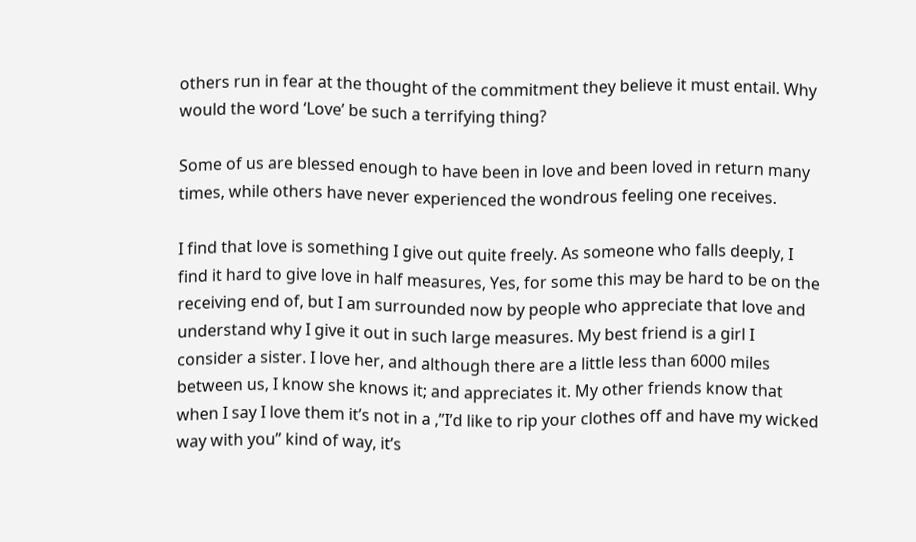others run in fear at the thought of the commitment they believe it must entail. Why would the word ‘Love’ be such a terrifying thing?

Some of us are blessed enough to have been in love and been loved in return many times, while others have never experienced the wondrous feeling one receives.

I find that love is something I give out quite freely. As someone who falls deeply, I find it hard to give love in half measures, Yes, for some this may be hard to be on the receiving end of, but I am surrounded now by people who appreciate that love and understand why I give it out in such large measures. My best friend is a girl I consider a sister. I love her, and although there are a little less than 6000 miles between us, I know she knows it; and appreciates it. My other friends know that when I say I love them it’s not in a ,”I’d like to rip your clothes off and have my wicked way with you” kind of way, it’s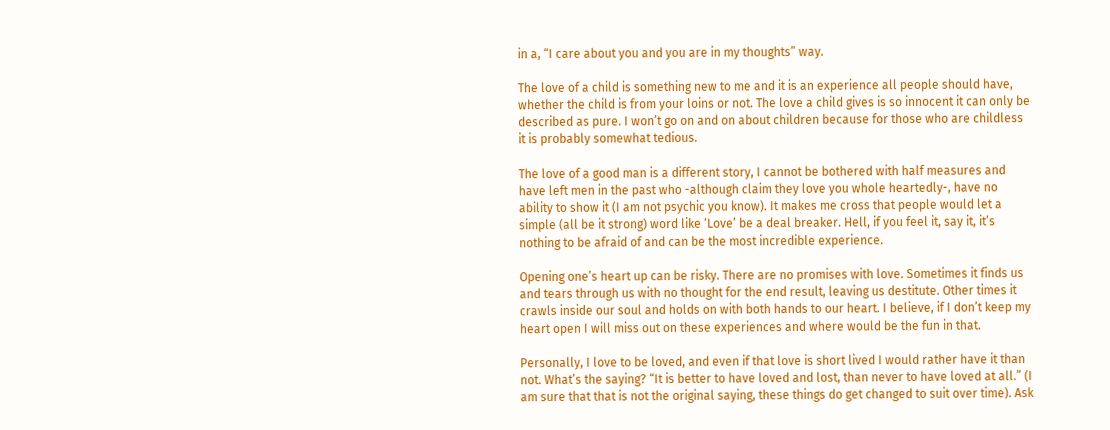in a, “I care about you and you are in my thoughts” way.

The love of a child is something new to me and it is an experience all people should have, whether the child is from your loins or not. The love a child gives is so innocent it can only be described as pure. I won’t go on and on about children because for those who are childless it is probably somewhat tedious.

The love of a good man is a different story, I cannot be bothered with half measures and have left men in the past who -although claim they love you whole heartedly-, have no ability to show it (I am not psychic you know). It makes me cross that people would let a simple (all be it strong) word like ‘Love’ be a deal breaker. Hell, if you feel it, say it, it’s nothing to be afraid of and can be the most incredible experience.

Opening one’s heart up can be risky. There are no promises with love. Sometimes it finds us and tears through us with no thought for the end result, leaving us destitute. Other times it crawls inside our soul and holds on with both hands to our heart. I believe, if I don’t keep my heart open I will miss out on these experiences and where would be the fun in that.

Personally, I love to be loved, and even if that love is short lived I would rather have it than not. What’s the saying? “It is better to have loved and lost, than never to have loved at all.” (I am sure that that is not the original saying, these things do get changed to suit over time). Ask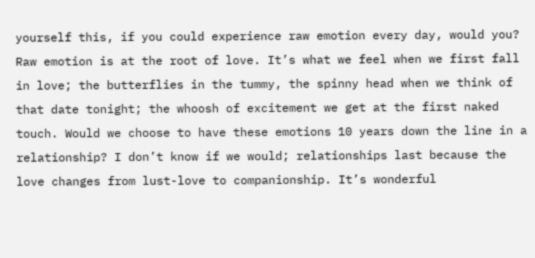yourself this, if you could experience raw emotion every day, would you? Raw emotion is at the root of love. It’s what we feel when we first fall in love; the butterflies in the tummy, the spinny head when we think of that date tonight; the whoosh of excitement we get at the first naked touch. Would we choose to have these emotions 10 years down the line in a relationship? I don’t know if we would; relationships last because the love changes from lust-love to companionship. It’s wonderful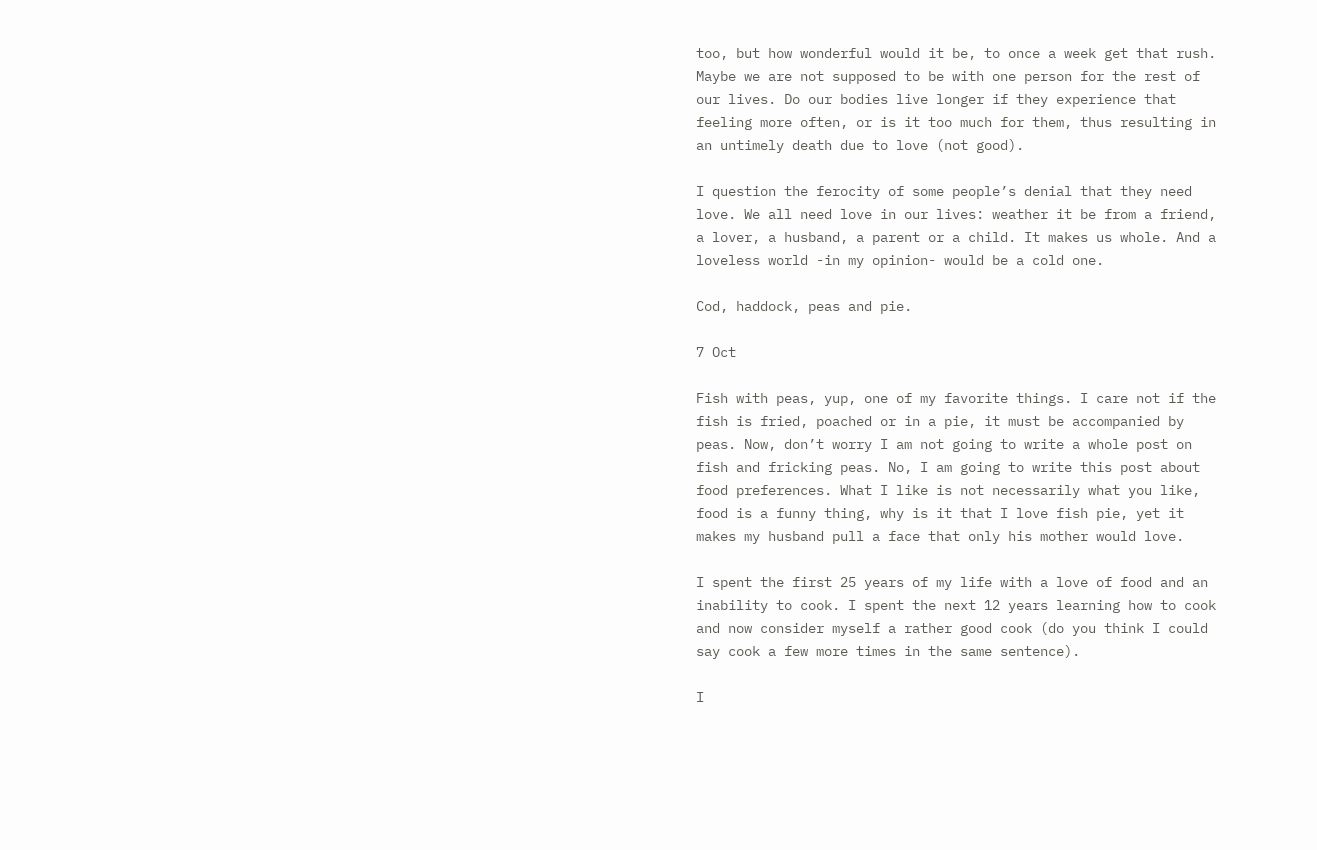too, but how wonderful would it be, to once a week get that rush. Maybe we are not supposed to be with one person for the rest of our lives. Do our bodies live longer if they experience that feeling more often, or is it too much for them, thus resulting in an untimely death due to love (not good).

I question the ferocity of some people’s denial that they need love. We all need love in our lives: weather it be from a friend, a lover, a husband, a parent or a child. It makes us whole. And a loveless world -in my opinion- would be a cold one.

Cod, haddock, peas and pie.

7 Oct

Fish with peas, yup, one of my favorite things. I care not if the fish is fried, poached or in a pie, it must be accompanied by peas. Now, don’t worry I am not going to write a whole post on fish and fricking peas. No, I am going to write this post about food preferences. What I like is not necessarily what you like, food is a funny thing, why is it that I love fish pie, yet it makes my husband pull a face that only his mother would love.

I spent the first 25 years of my life with a love of food and an inability to cook. I spent the next 12 years learning how to cook and now consider myself a rather good cook (do you think I could say cook a few more times in the same sentence).

I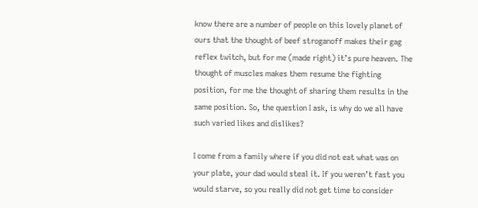know there are a number of people on this lovely planet of ours that the thought of beef stroganoff makes their gag reflex twitch, but for me (made right) it’s pure heaven. The thought of muscles makes them resume the fighting position, for me the thought of sharing them results in the same position. So, the question I ask, is why do we all have such varied likes and dislikes?

I come from a family where if you did not eat what was on your plate, your dad would steal it. If you weren’t fast you would starve, so you really did not get time to consider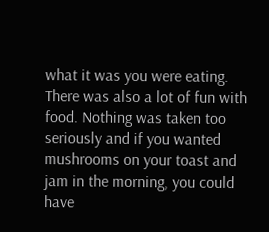what it was you were eating. There was also a lot of fun with food. Nothing was taken too seriously and if you wanted mushrooms on your toast and jam in the morning, you could have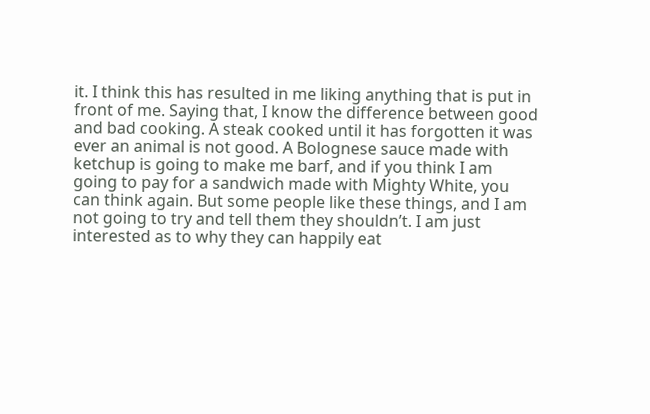it. I think this has resulted in me liking anything that is put in front of me. Saying that, I know the difference between good and bad cooking. A steak cooked until it has forgotten it was ever an animal is not good. A Bolognese sauce made with ketchup is going to make me barf, and if you think I am going to pay for a sandwich made with Mighty White, you can think again. But some people like these things, and I am not going to try and tell them they shouldn’t. I am just interested as to why they can happily eat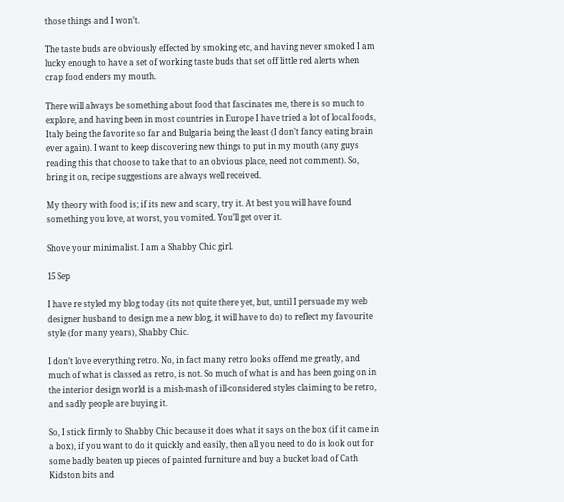those things and I won’t.

The taste buds are obviously effected by smoking etc, and having never smoked I am lucky enough to have a set of working taste buds that set off little red alerts when crap food enders my mouth.

There will always be something about food that fascinates me, there is so much to explore, and having been in most countries in Europe I have tried a lot of local foods, Italy being the favorite so far and Bulgaria being the least (I don’t fancy eating brain ever again). I want to keep discovering new things to put in my mouth (any guys reading this that choose to take that to an obvious place, need not comment). So, bring it on, recipe suggestions are always well received.

My theory with food is; if its new and scary, try it. At best you will have found something you love, at worst, you vomited. You’ll get over it.

Shove your minimalist. I am a Shabby Chic girl.

15 Sep

I have re styled my blog today (its not quite there yet, but, until I persuade my web designer husband to design me a new blog, it will have to do) to reflect my favourite style (for many years), Shabby Chic.

I don’t love everything retro. No, in fact many retro looks offend me greatly, and much of what is classed as retro, is not. So much of what is and has been going on in the interior design world is a mish-mash of ill-considered styles claiming to be retro, and sadly people are buying it.

So, I stick firmly to Shabby Chic because it does what it says on the box (if it came in a box), if you want to do it quickly and easily, then all you need to do is look out for some badly beaten up pieces of painted furniture and buy a bucket load of Cath Kidston bits and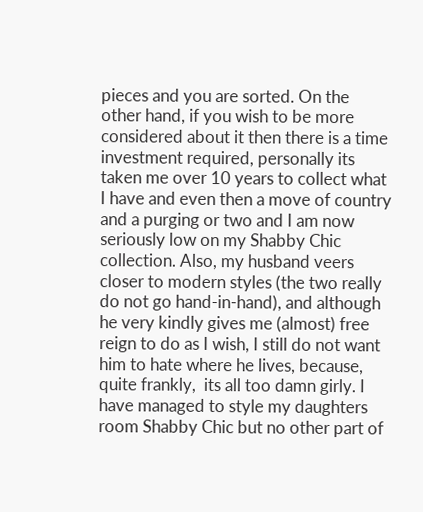pieces and you are sorted. On the other hand, if you wish to be more considered about it then there is a time investment required, personally its taken me over 10 years to collect what I have and even then a move of country and a purging or two and I am now seriously low on my Shabby Chic collection. Also, my husband veers closer to modern styles (the two really do not go hand-in-hand), and although he very kindly gives me (almost) free reign to do as I wish, I still do not want him to hate where he lives, because, quite frankly,  its all too damn girly. I have managed to style my daughters room Shabby Chic but no other part of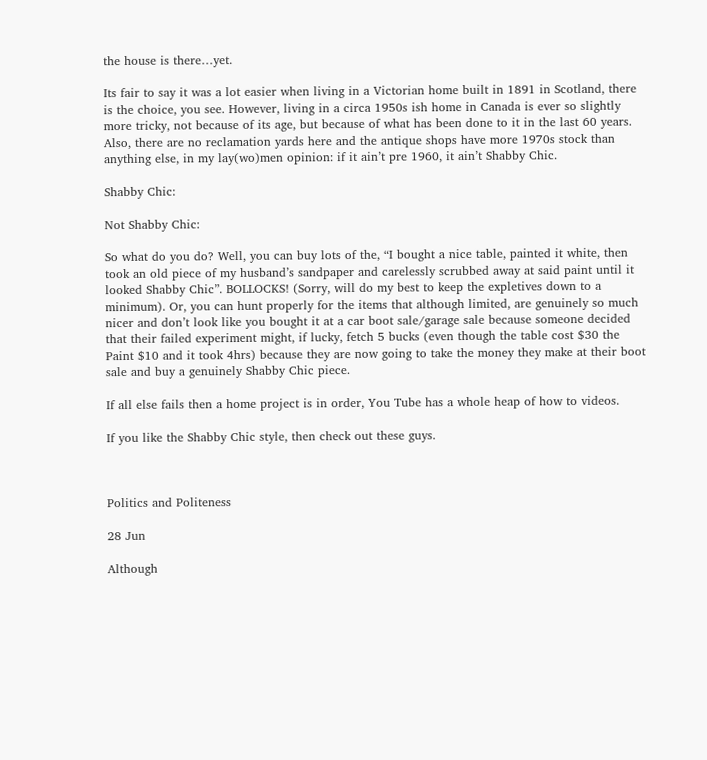the house is there…yet.

Its fair to say it was a lot easier when living in a Victorian home built in 1891 in Scotland, there is the choice, you see. However, living in a circa 1950s ish home in Canada is ever so slightly more tricky, not because of its age, but because of what has been done to it in the last 60 years. Also, there are no reclamation yards here and the antique shops have more 1970s stock than anything else, in my lay(wo)men opinion: if it ain’t pre 1960, it ain’t Shabby Chic.

Shabby Chic:

Not Shabby Chic:

So what do you do? Well, you can buy lots of the, “I bought a nice table, painted it white, then took an old piece of my husband’s sandpaper and carelessly scrubbed away at said paint until it looked Shabby Chic”. BOLLOCKS! (Sorry, will do my best to keep the expletives down to a minimum). Or, you can hunt properly for the items that although limited, are genuinely so much nicer and don’t look like you bought it at a car boot sale/garage sale because someone decided that their failed experiment might, if lucky, fetch 5 bucks (even though the table cost $30 the Paint $10 and it took 4hrs) because they are now going to take the money they make at their boot sale and buy a genuinely Shabby Chic piece.

If all else fails then a home project is in order, You Tube has a whole heap of how to videos.

If you like the Shabby Chic style, then check out these guys.



Politics and Politeness

28 Jun

Although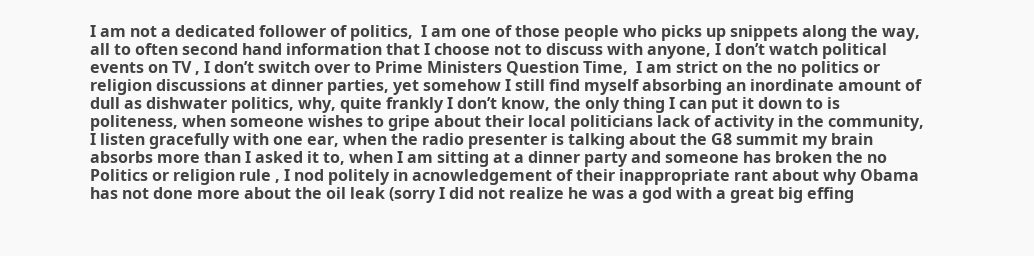I am not a dedicated follower of politics,  I am one of those people who picks up snippets along the way, all to often second hand information that I choose not to discuss with anyone, I don’t watch political events on TV , I don’t switch over to Prime Ministers Question Time,  I am strict on the no politics or religion discussions at dinner parties, yet somehow I still find myself absorbing an inordinate amount of dull as dishwater politics, why, quite frankly I don’t know, the only thing I can put it down to is politeness, when someone wishes to gripe about their local politicians lack of activity in the community, I listen gracefully with one ear, when the radio presenter is talking about the G8 summit my brain absorbs more than I asked it to, when I am sitting at a dinner party and someone has broken the no Politics or religion rule , I nod politely in acnowledgement of their inappropriate rant about why Obama has not done more about the oil leak (sorry I did not realize he was a god with a great big effing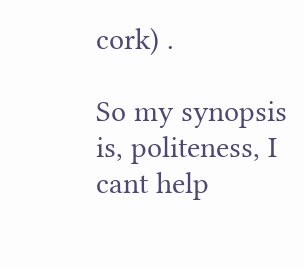cork) .

So my synopsis is, politeness, I cant help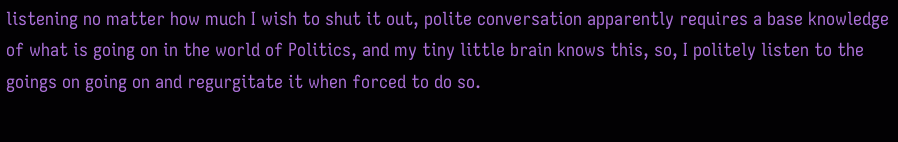listening no matter how much I wish to shut it out, polite conversation apparently requires a base knowledge of what is going on in the world of Politics, and my tiny little brain knows this, so, I politely listen to the goings on going on and regurgitate it when forced to do so.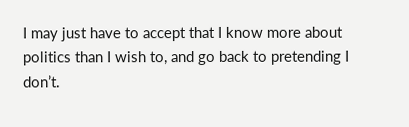I may just have to accept that I know more about politics than I wish to, and go back to pretending I don’t.